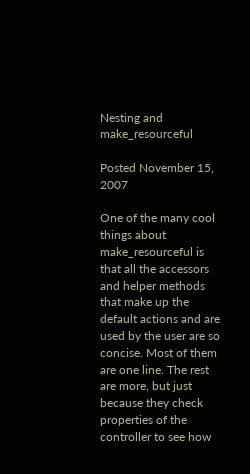Nesting and make_resourceful

Posted November 15, 2007

One of the many cool things about make_resourceful is that all the accessors and helper methods that make up the default actions and are used by the user are so concise. Most of them are one line. The rest are more, but just because they check properties of the controller to see how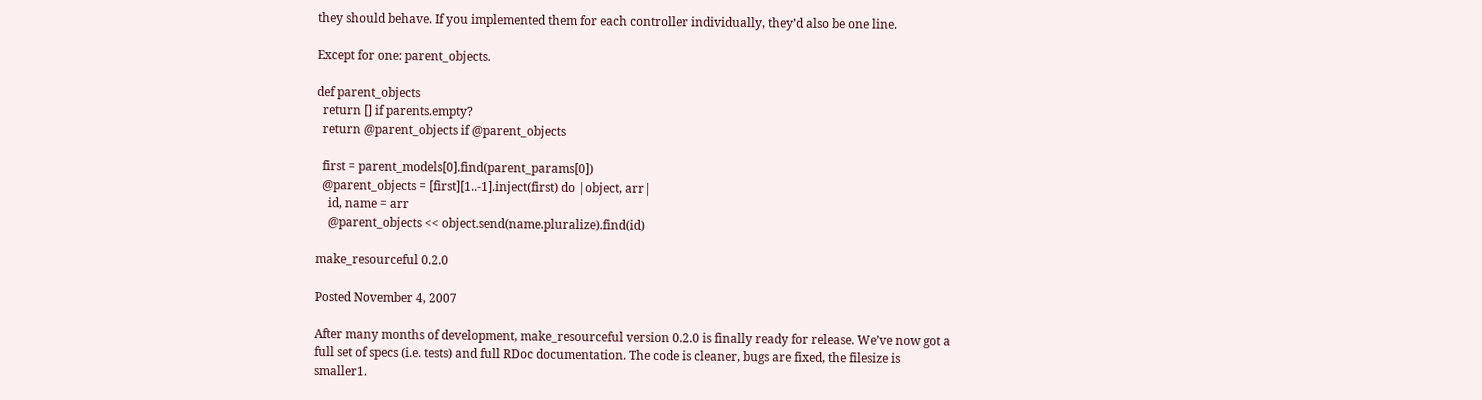they should behave. If you implemented them for each controller individually, they’d also be one line.

Except for one: parent_objects.

def parent_objects
  return [] if parents.empty?
  return @parent_objects if @parent_objects

  first = parent_models[0].find(parent_params[0])
  @parent_objects = [first][1..-1].inject(first) do |object, arr|
    id, name = arr
    @parent_objects << object.send(name.pluralize).find(id)

make_resourceful 0.2.0

Posted November 4, 2007

After many months of development, make_resourceful version 0.2.0 is finally ready for release. We’ve now got a full set of specs (i.e. tests) and full RDoc documentation. The code is cleaner, bugs are fixed, the filesize is smaller1.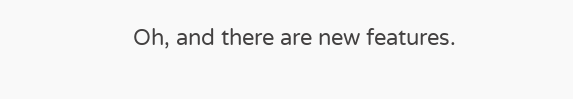Oh, and there are new features.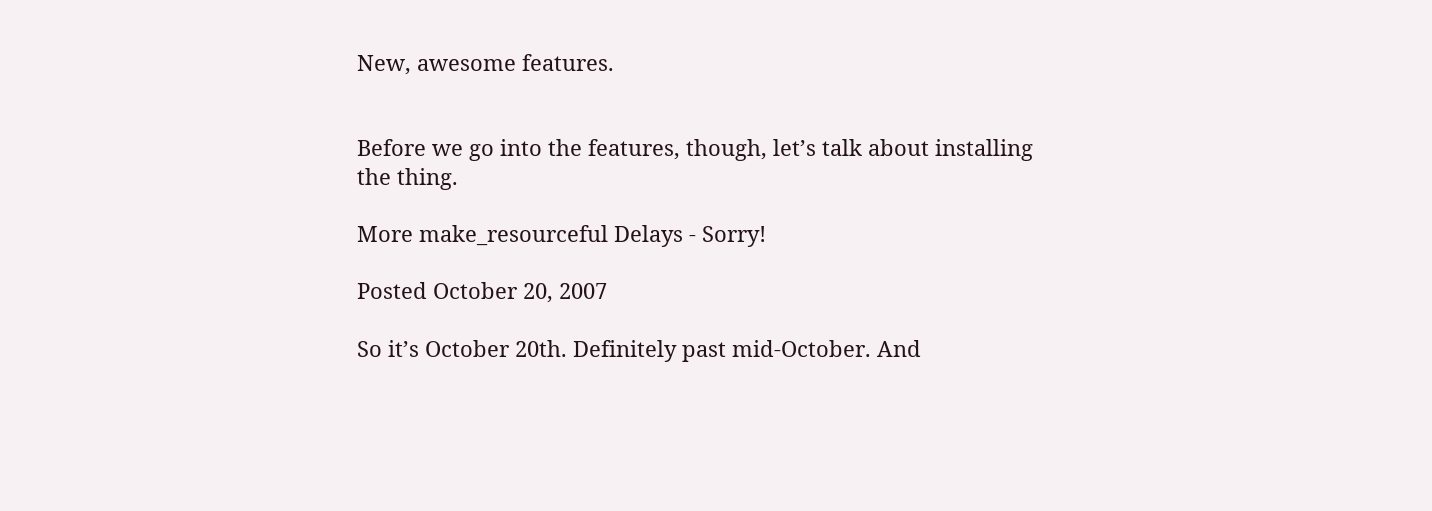New, awesome features.


Before we go into the features, though, let’s talk about installing the thing.

More make_resourceful Delays - Sorry!

Posted October 20, 2007

So it’s October 20th. Definitely past mid-October. And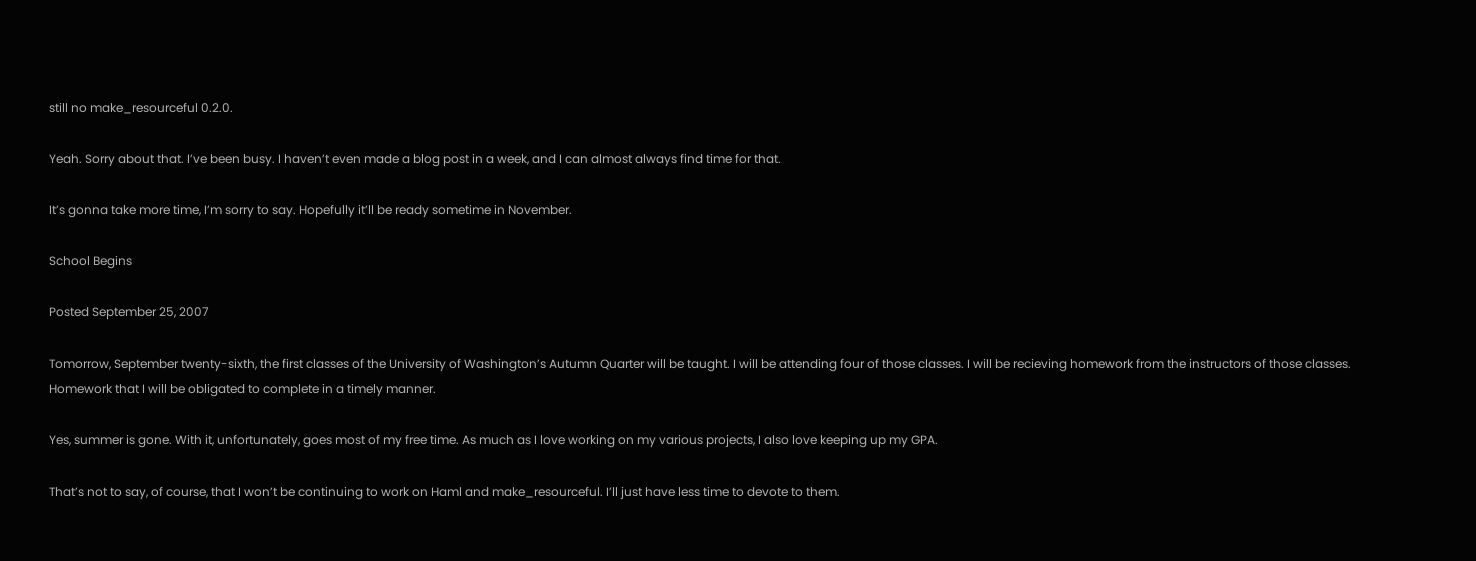still no make_resourceful 0.2.0.

Yeah. Sorry about that. I’ve been busy. I haven’t even made a blog post in a week, and I can almost always find time for that.

It’s gonna take more time, I’m sorry to say. Hopefully it’ll be ready sometime in November.

School Begins

Posted September 25, 2007

Tomorrow, September twenty-sixth, the first classes of the University of Washington’s Autumn Quarter will be taught. I will be attending four of those classes. I will be recieving homework from the instructors of those classes. Homework that I will be obligated to complete in a timely manner.

Yes, summer is gone. With it, unfortunately, goes most of my free time. As much as I love working on my various projects, I also love keeping up my GPA.

That’s not to say, of course, that I won’t be continuing to work on Haml and make_resourceful. I’ll just have less time to devote to them.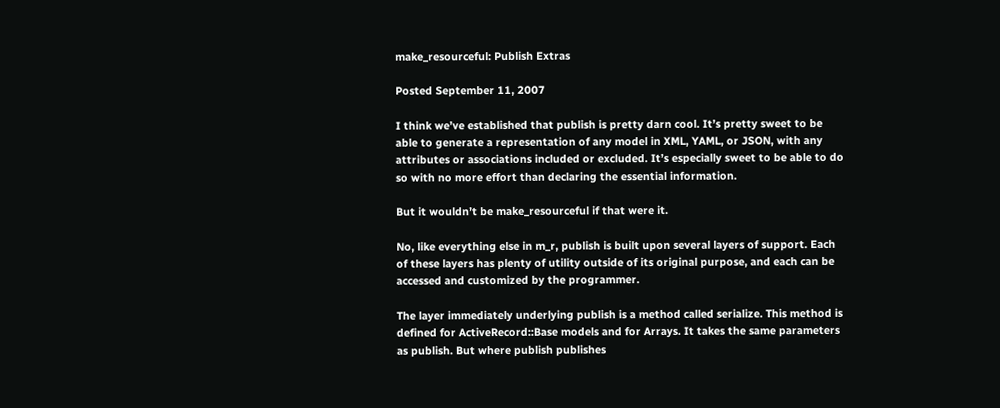make_resourceful: Publish Extras

Posted September 11, 2007

I think we’ve established that publish is pretty darn cool. It’s pretty sweet to be able to generate a representation of any model in XML, YAML, or JSON, with any attributes or associations included or excluded. It’s especially sweet to be able to do so with no more effort than declaring the essential information.

But it wouldn’t be make_resourceful if that were it.

No, like everything else in m_r, publish is built upon several layers of support. Each of these layers has plenty of utility outside of its original purpose, and each can be accessed and customized by the programmer.

The layer immediately underlying publish is a method called serialize. This method is defined for ActiveRecord::Base models and for Arrays. It takes the same parameters as publish. But where publish publishes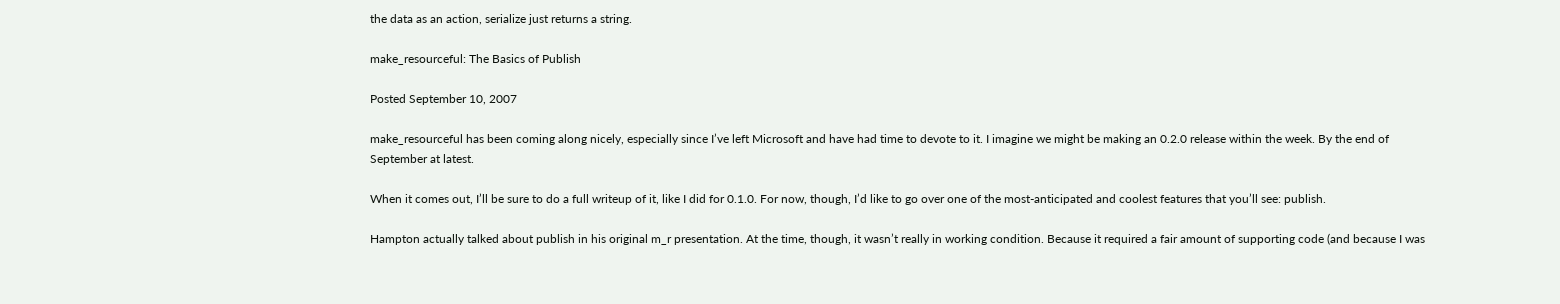the data as an action, serialize just returns a string.

make_resourceful: The Basics of Publish

Posted September 10, 2007

make_resourceful has been coming along nicely, especially since I’ve left Microsoft and have had time to devote to it. I imagine we might be making an 0.2.0 release within the week. By the end of September at latest.

When it comes out, I’ll be sure to do a full writeup of it, like I did for 0.1.0. For now, though, I’d like to go over one of the most-anticipated and coolest features that you’ll see: publish.

Hampton actually talked about publish in his original m_r presentation. At the time, though, it wasn’t really in working condition. Because it required a fair amount of supporting code (and because I was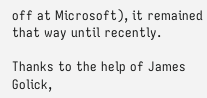off at Microsoft), it remained that way until recently.

Thanks to the help of James Golick,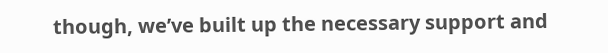though, we’ve built up the necessary support and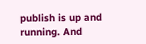publish is up and running. And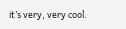it’s very, very cool.